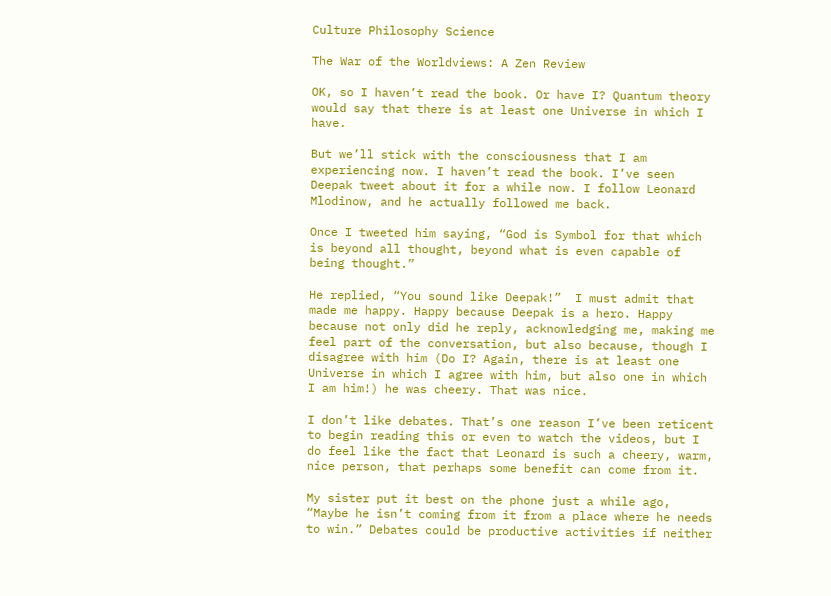Culture Philosophy Science

The War of the Worldviews: A Zen Review

OK, so I haven’t read the book. Or have I? Quantum theory would say that there is at least one Universe in which I have.

But we’ll stick with the consciousness that I am experiencing now. I haven’t read the book. I’ve seen Deepak tweet about it for a while now. I follow Leonard Mlodinow, and he actually followed me back.

Once I tweeted him saying, “God is Symbol for that which is beyond all thought, beyond what is even capable of being thought.”

He replied, “You sound like Deepak!”  I must admit that made me happy. Happy because Deepak is a hero. Happy because not only did he reply, acknowledging me, making me feel part of the conversation, but also because, though I disagree with him (Do I? Again, there is at least one Universe in which I agree with him, but also one in which I am him!) he was cheery. That was nice.

I don’t like debates. That’s one reason I’ve been reticent to begin reading this or even to watch the videos, but I do feel like the fact that Leonard is such a cheery, warm, nice person, that perhaps some benefit can come from it.

My sister put it best on the phone just a while ago, “Maybe he isn’t coming from it from a place where he needs to win.” Debates could be productive activities if neither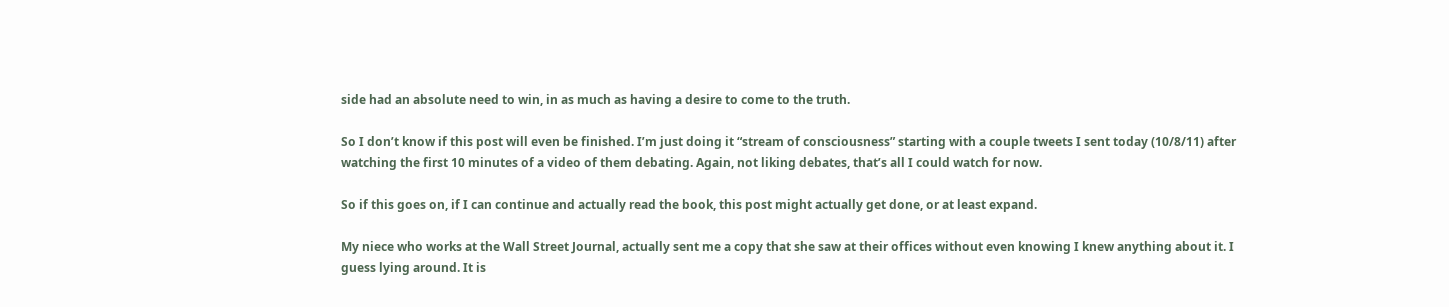side had an absolute need to win, in as much as having a desire to come to the truth.

So I don’t know if this post will even be finished. I’m just doing it “stream of consciousness” starting with a couple tweets I sent today (10/8/11) after watching the first 10 minutes of a video of them debating. Again, not liking debates, that’s all I could watch for now.

So if this goes on, if I can continue and actually read the book, this post might actually get done, or at least expand.

My niece who works at the Wall Street Journal, actually sent me a copy that she saw at their offices without even knowing I knew anything about it. I guess lying around. It is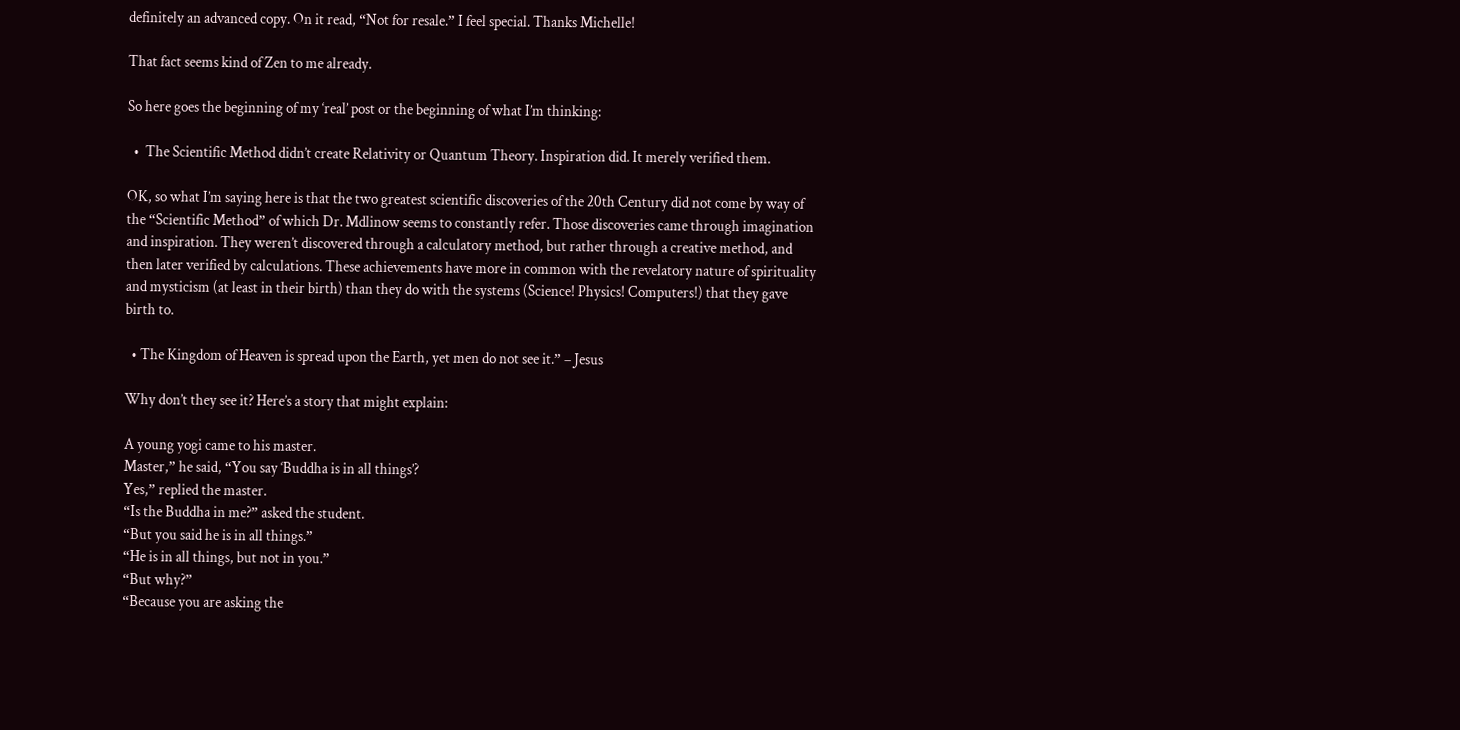definitely an advanced copy. On it read, “Not for resale.” I feel special. Thanks Michelle!

That fact seems kind of Zen to me already.

So here goes the beginning of my ‘real’ post or the beginning of what I’m thinking:

  •  The Scientific Method didn’t create Relativity or Quantum Theory. Inspiration did. It merely verified them.

OK, so what I’m saying here is that the two greatest scientific discoveries of the 20th Century did not come by way of the “Scientific Method” of which Dr. Mdlinow seems to constantly refer. Those discoveries came through imagination and inspiration. They weren’t discovered through a calculatory method, but rather through a creative method, and then later verified by calculations. These achievements have more in common with the revelatory nature of spirituality and mysticism (at least in their birth) than they do with the systems (Science! Physics! Computers!) that they gave birth to.

  • The Kingdom of Heaven is spread upon the Earth, yet men do not see it.” – Jesus

Why don’t they see it? Here’s a story that might explain:

A young yogi came to his master.
Master,” he said, “You say ‘Buddha is in all things’?
Yes,” replied the master.
“Is the Buddha in me?” asked the student.
“But you said he is in all things.”
“He is in all things, but not in you.”
“But why?”
“Because you are asking the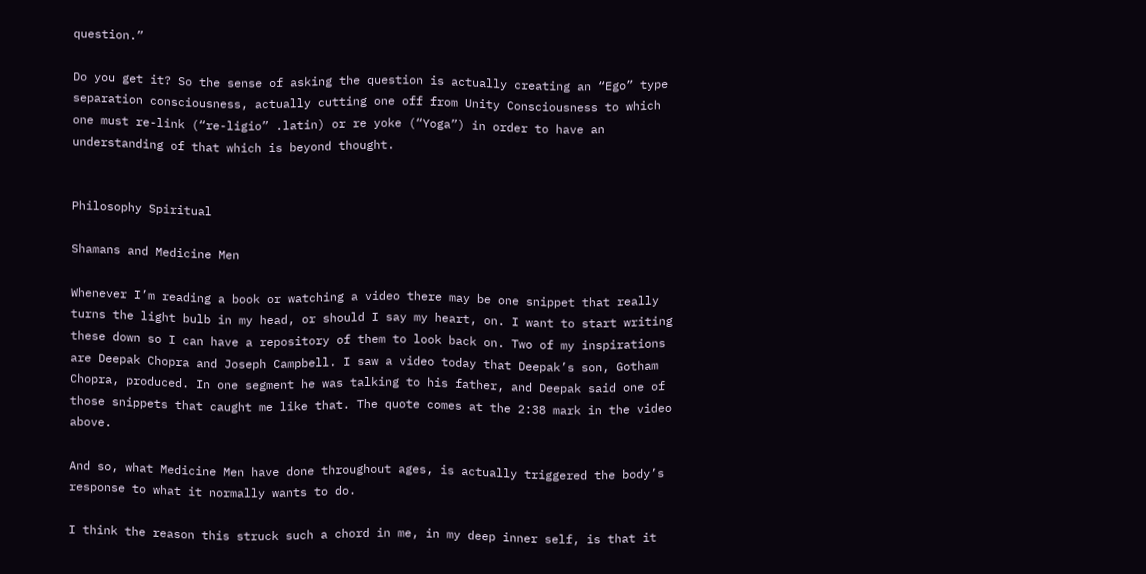question.”

Do you get it? So the sense of asking the question is actually creating an “Ego” type separation consciousness, actually cutting one off from Unity Consciousness to which one must re-link (“re-ligio” .latin) or re yoke (“Yoga”) in order to have an understanding of that which is beyond thought.


Philosophy Spiritual

Shamans and Medicine Men

Whenever I’m reading a book or watching a video there may be one snippet that really turns the light bulb in my head, or should I say my heart, on. I want to start writing these down so I can have a repository of them to look back on. Two of my inspirations are Deepak Chopra and Joseph Campbell. I saw a video today that Deepak’s son, Gotham Chopra, produced. In one segment he was talking to his father, and Deepak said one of those snippets that caught me like that. The quote comes at the 2:38 mark in the video above.

And so, what Medicine Men have done throughout ages, is actually triggered the body’s response to what it normally wants to do.

I think the reason this struck such a chord in me, in my deep inner self, is that it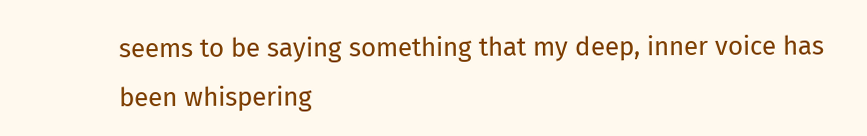seems to be saying something that my deep, inner voice has been whispering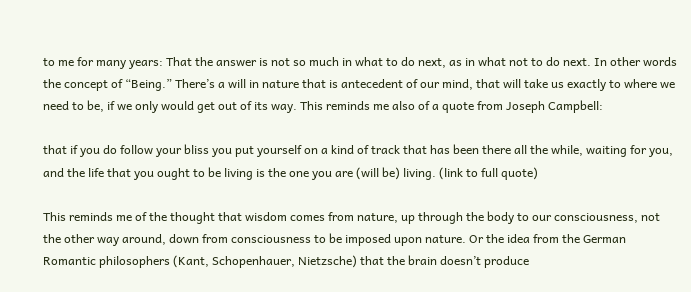to me for many years: That the answer is not so much in what to do next, as in what not to do next. In other words the concept of “Being.” There’s a will in nature that is antecedent of our mind, that will take us exactly to where we need to be, if we only would get out of its way. This reminds me also of a quote from Joseph Campbell:

that if you do follow your bliss you put yourself on a kind of track that has been there all the while, waiting for you, and the life that you ought to be living is the one you are (will be) living. (link to full quote)

This reminds me of the thought that wisdom comes from nature, up through the body to our consciousness, not the other way around, down from consciousness to be imposed upon nature. Or the idea from the German Romantic philosophers (Kant, Schopenhauer, Nietzsche) that the brain doesn’t produce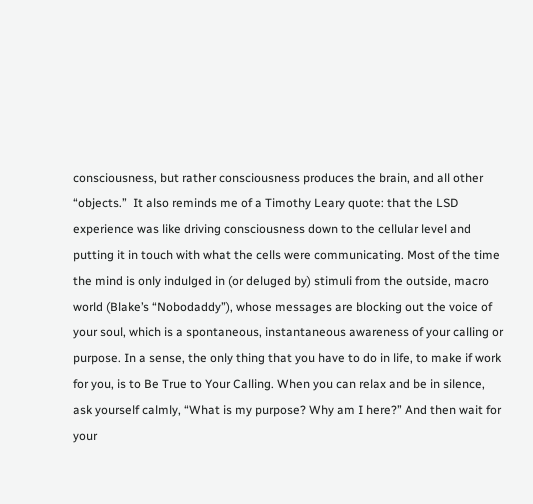consciousness, but rather consciousness produces the brain, and all other “objects.”  It also reminds me of a Timothy Leary quote: that the LSD experience was like driving consciousness down to the cellular level and putting it in touch with what the cells were communicating. Most of the time the mind is only indulged in (or deluged by) stimuli from the outside, macro world (Blake’s “Nobodaddy”), whose messages are blocking out the voice of your soul, which is a spontaneous, instantaneous awareness of your calling or purpose. In a sense, the only thing that you have to do in life, to make if work for you, is to Be True to Your Calling. When you can relax and be in silence, ask yourself calmly, “What is my purpose? Why am I here?” And then wait for your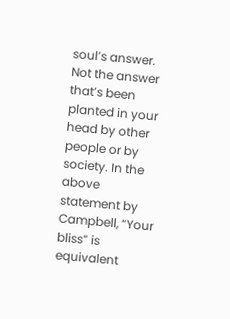soul’s answer. Not the answer that’s been planted in your head by other people or by society. In the above statement by Campbell, “Your bliss” is equivalent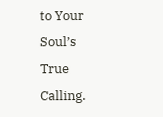to Your Soul’s True Calling.